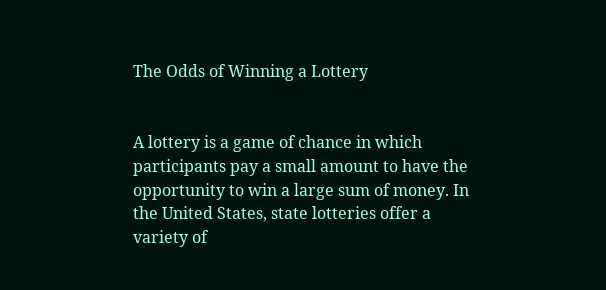The Odds of Winning a Lottery


A lottery is a game of chance in which participants pay a small amount to have the opportunity to win a large sum of money. In the United States, state lotteries offer a variety of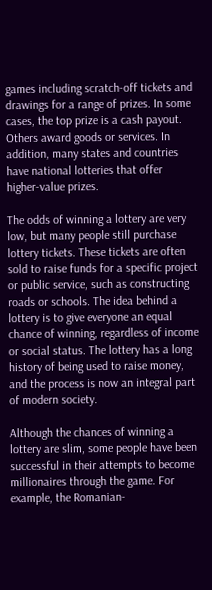games including scratch-off tickets and drawings for a range of prizes. In some cases, the top prize is a cash payout. Others award goods or services. In addition, many states and countries have national lotteries that offer higher-value prizes.

The odds of winning a lottery are very low, but many people still purchase lottery tickets. These tickets are often sold to raise funds for a specific project or public service, such as constructing roads or schools. The idea behind a lottery is to give everyone an equal chance of winning, regardless of income or social status. The lottery has a long history of being used to raise money, and the process is now an integral part of modern society.

Although the chances of winning a lottery are slim, some people have been successful in their attempts to become millionaires through the game. For example, the Romanian-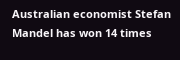Australian economist Stefan Mandel has won 14 times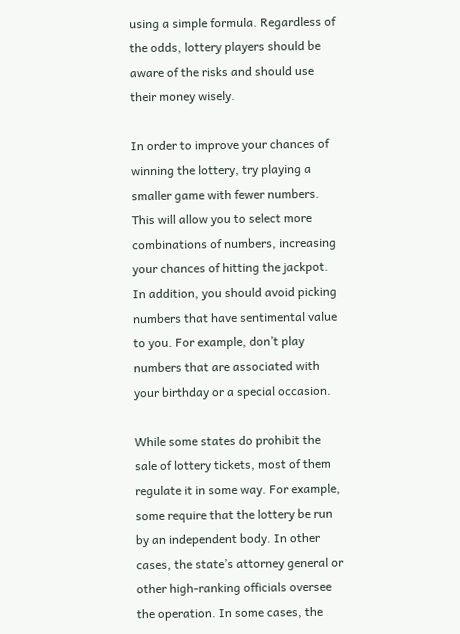using a simple formula. Regardless of the odds, lottery players should be aware of the risks and should use their money wisely.

In order to improve your chances of winning the lottery, try playing a smaller game with fewer numbers. This will allow you to select more combinations of numbers, increasing your chances of hitting the jackpot. In addition, you should avoid picking numbers that have sentimental value to you. For example, don’t play numbers that are associated with your birthday or a special occasion.

While some states do prohibit the sale of lottery tickets, most of them regulate it in some way. For example, some require that the lottery be run by an independent body. In other cases, the state’s attorney general or other high-ranking officials oversee the operation. In some cases, the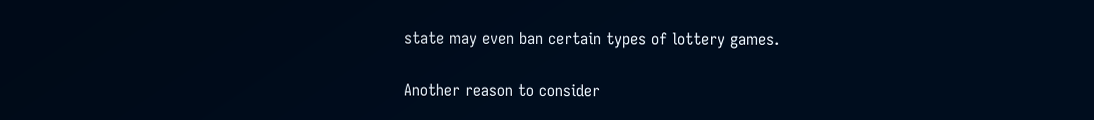state may even ban certain types of lottery games.

Another reason to consider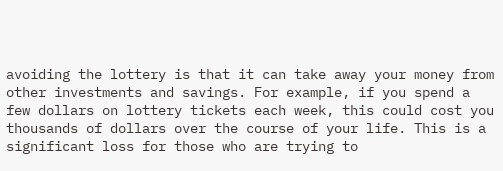avoiding the lottery is that it can take away your money from other investments and savings. For example, if you spend a few dollars on lottery tickets each week, this could cost you thousands of dollars over the course of your life. This is a significant loss for those who are trying to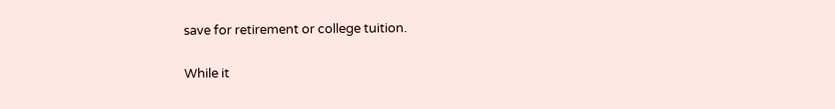save for retirement or college tuition.

While it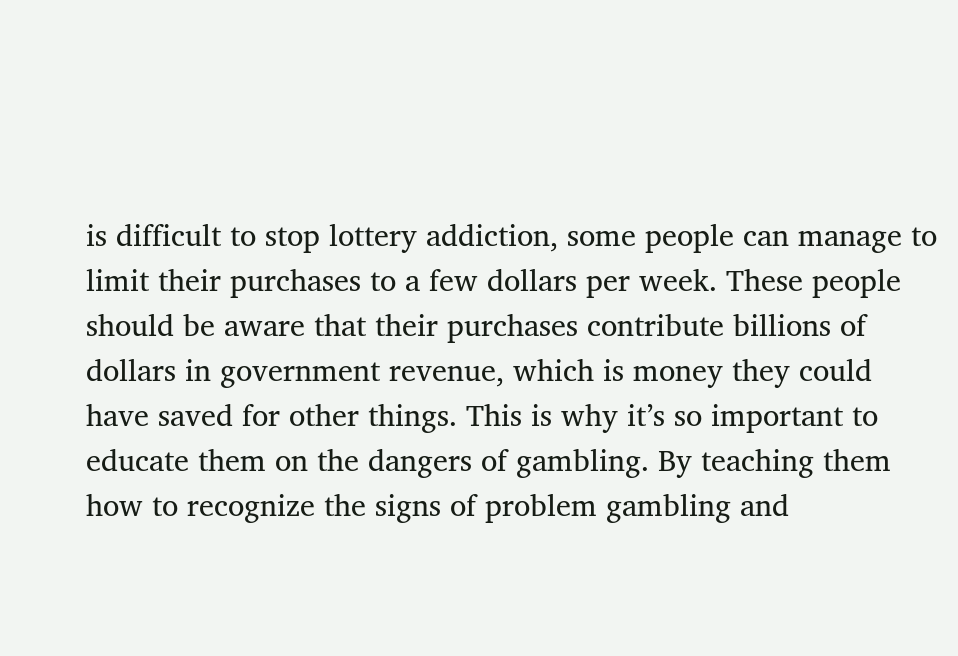is difficult to stop lottery addiction, some people can manage to limit their purchases to a few dollars per week. These people should be aware that their purchases contribute billions of dollars in government revenue, which is money they could have saved for other things. This is why it’s so important to educate them on the dangers of gambling. By teaching them how to recognize the signs of problem gambling and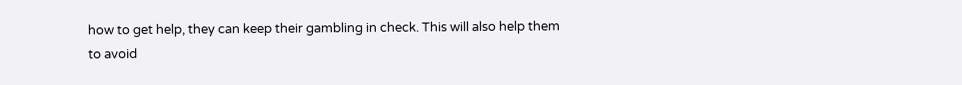how to get help, they can keep their gambling in check. This will also help them to avoid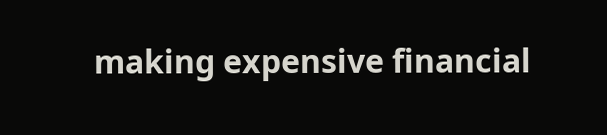making expensive financial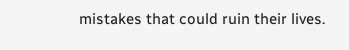mistakes that could ruin their lives.